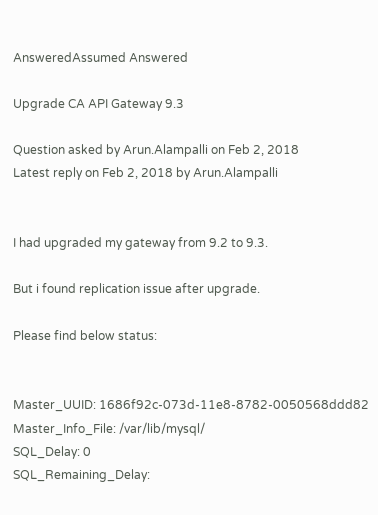AnsweredAssumed Answered

Upgrade CA API Gateway 9.3

Question asked by Arun.Alampalli on Feb 2, 2018
Latest reply on Feb 2, 2018 by Arun.Alampalli


I had upgraded my gateway from 9.2 to 9.3.

But i found replication issue after upgrade.

Please find below status:


Master_UUID: 1686f92c-073d-11e8-8782-0050568ddd82
Master_Info_File: /var/lib/mysql/
SQL_Delay: 0
SQL_Remaining_Delay: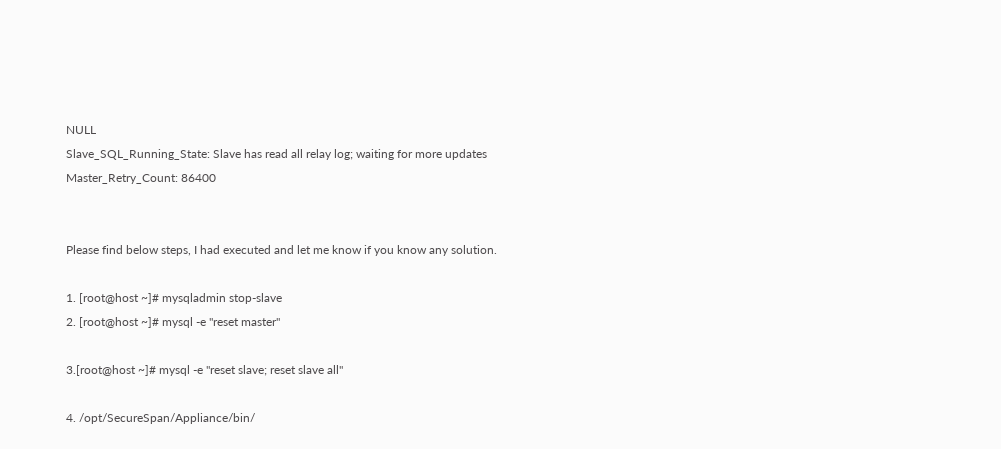NULL
Slave_SQL_Running_State: Slave has read all relay log; waiting for more updates
Master_Retry_Count: 86400


Please find below steps, I had executed and let me know if you know any solution.

1. [root@host ~]# mysqladmin stop-slave
2. [root@host ~]# mysql -e "reset master"

3.[root@host ~]# mysql -e "reset slave; reset slave all"

4. /opt/SecureSpan/Appliance/bin/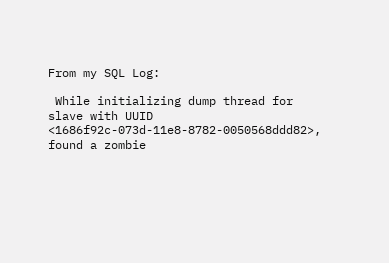From my SQL Log:

 While initializing dump thread for slave with UUID <1686f92c-073d-11e8-8782-0050568ddd82>, found a zombie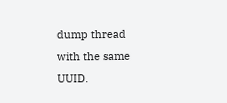dump thread with the same UUID.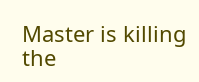Master is killing the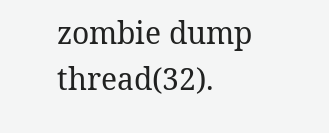zombie dump thread(32).